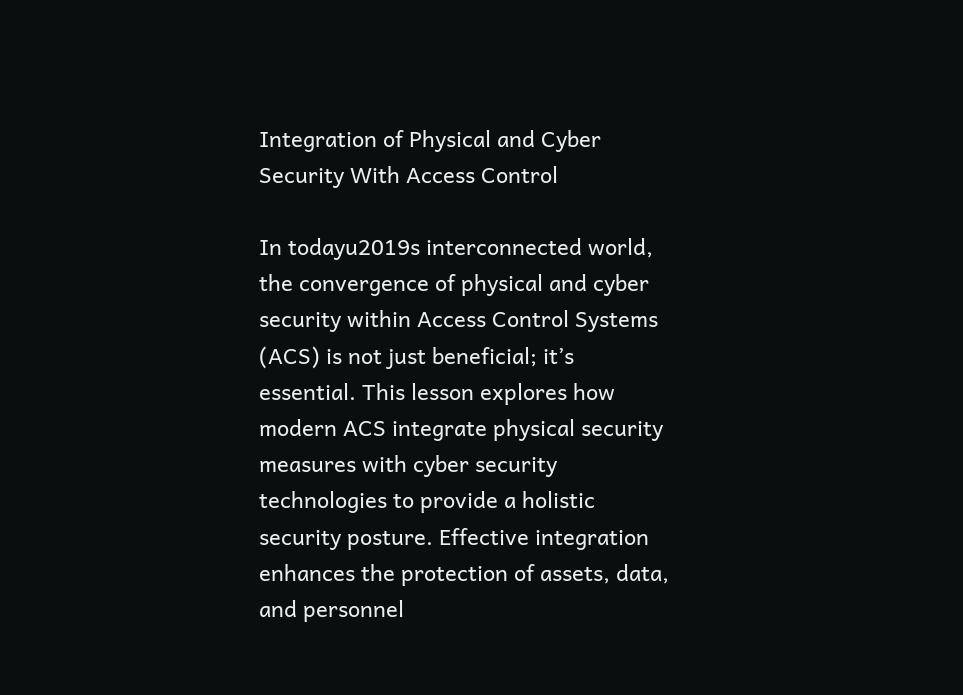Integration of Physical and Cyber Security With Access Control

In todayu2019s interconnected world, the convergence of physical and cyber security within Access Control Systems (ACS) is not just beneficial; it’s essential. This lesson explores how modern ACS integrate physical security measures with cyber security technologies to provide a holistic security posture. Effective integration enhances the protection of assets, data, and personnel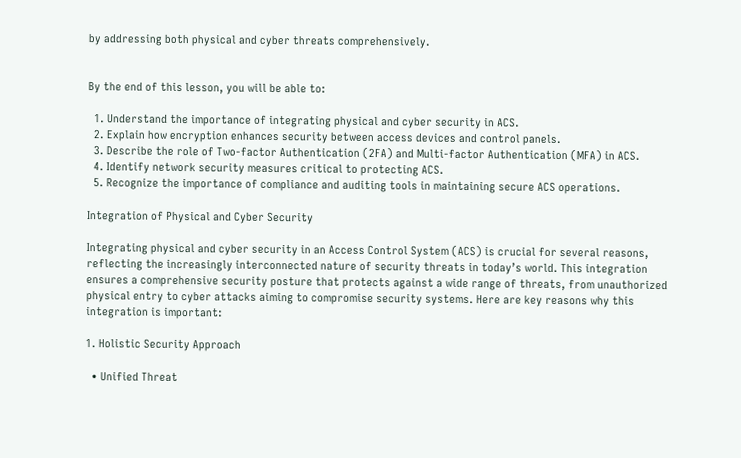by addressing both physical and cyber threats comprehensively.


By the end of this lesson, you will be able to:

  1. Understand the importance of integrating physical and cyber security in ACS.
  2. Explain how encryption enhances security between access devices and control panels.
  3. Describe the role of Two-factor Authentication (2FA) and Multi-factor Authentication (MFA) in ACS.
  4. Identify network security measures critical to protecting ACS.
  5. Recognize the importance of compliance and auditing tools in maintaining secure ACS operations.

Integration of Physical and Cyber Security

Integrating physical and cyber security in an Access Control System (ACS) is crucial for several reasons, reflecting the increasingly interconnected nature of security threats in today’s world. This integration ensures a comprehensive security posture that protects against a wide range of threats, from unauthorized physical entry to cyber attacks aiming to compromise security systems. Here are key reasons why this integration is important:

1. Holistic Security Approach

  • Unified Threat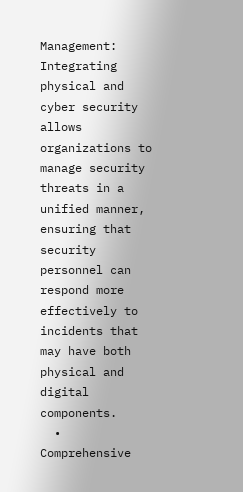Management: Integrating physical and cyber security allows organizations to manage security threats in a unified manner, ensuring that security personnel can respond more effectively to incidents that may have both physical and digital components.
  • Comprehensive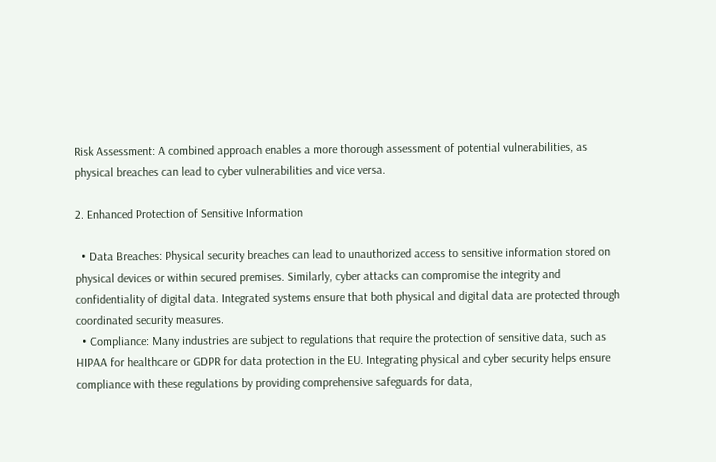Risk Assessment: A combined approach enables a more thorough assessment of potential vulnerabilities, as physical breaches can lead to cyber vulnerabilities and vice versa.

2. Enhanced Protection of Sensitive Information

  • Data Breaches: Physical security breaches can lead to unauthorized access to sensitive information stored on physical devices or within secured premises. Similarly, cyber attacks can compromise the integrity and confidentiality of digital data. Integrated systems ensure that both physical and digital data are protected through coordinated security measures.
  • Compliance: Many industries are subject to regulations that require the protection of sensitive data, such as HIPAA for healthcare or GDPR for data protection in the EU. Integrating physical and cyber security helps ensure compliance with these regulations by providing comprehensive safeguards for data,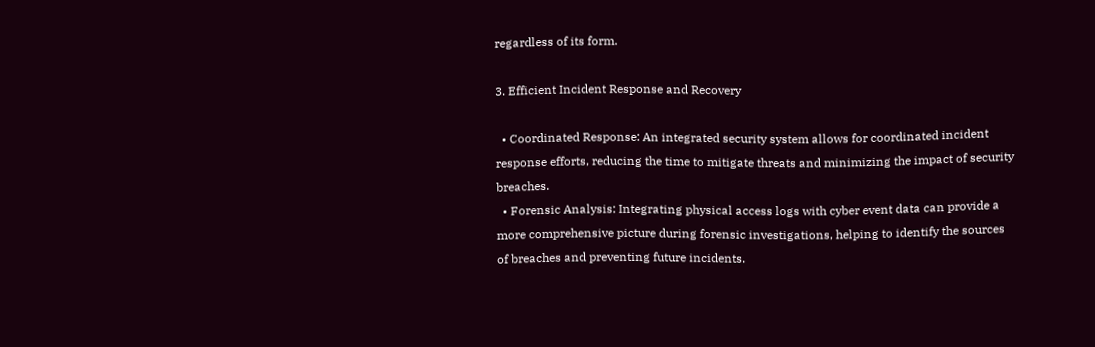regardless of its form.

3. Efficient Incident Response and Recovery

  • Coordinated Response: An integrated security system allows for coordinated incident response efforts, reducing the time to mitigate threats and minimizing the impact of security breaches.
  • Forensic Analysis: Integrating physical access logs with cyber event data can provide a more comprehensive picture during forensic investigations, helping to identify the sources of breaches and preventing future incidents.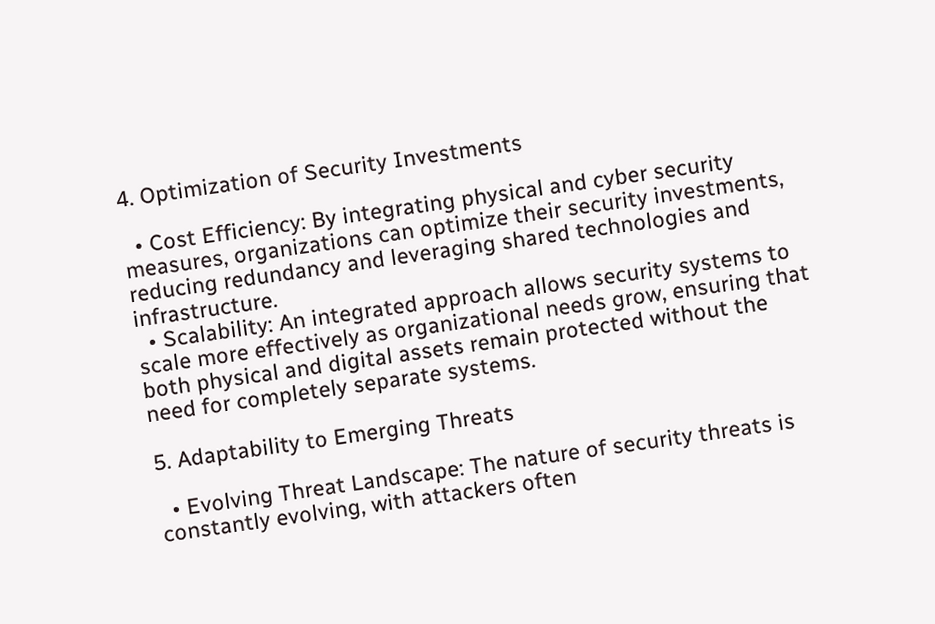4. Optimization of Security Investments

  • Cost Efficiency: By integrating physical and cyber security measures, organizations can optimize their security investments, reducing redundancy and leveraging shared technologies and infrastructure.
  • Scalability: An integrated approach allows security systems to scale more effectively as organizational needs grow, ensuring that both physical and digital assets remain protected without the need for completely separate systems.

5. Adaptability to Emerging Threats

  • Evolving Threat Landscape: The nature of security threats is constantly evolving, with attackers often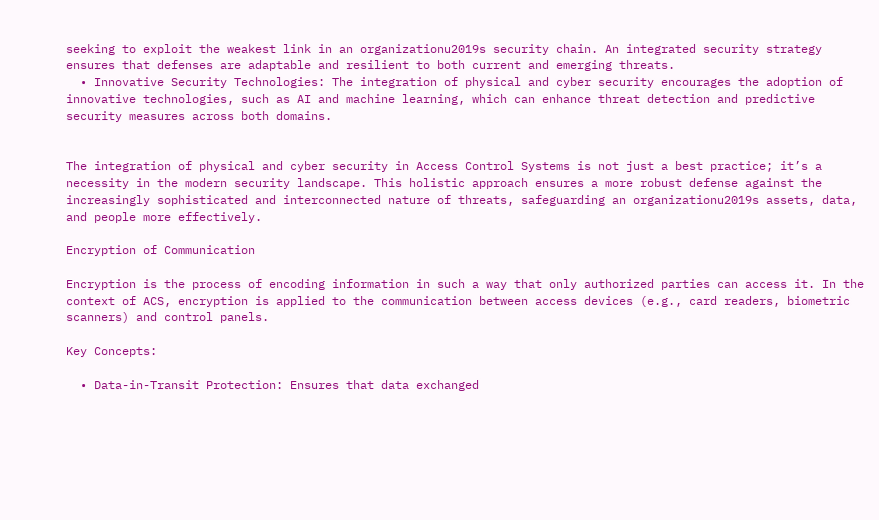seeking to exploit the weakest link in an organizationu2019s security chain. An integrated security strategy ensures that defenses are adaptable and resilient to both current and emerging threats.
  • Innovative Security Technologies: The integration of physical and cyber security encourages the adoption of innovative technologies, such as AI and machine learning, which can enhance threat detection and predictive security measures across both domains.


The integration of physical and cyber security in Access Control Systems is not just a best practice; it’s a necessity in the modern security landscape. This holistic approach ensures a more robust defense against the increasingly sophisticated and interconnected nature of threats, safeguarding an organizationu2019s assets, data, and people more effectively.

Encryption of Communication

Encryption is the process of encoding information in such a way that only authorized parties can access it. In the context of ACS, encryption is applied to the communication between access devices (e.g., card readers, biometric scanners) and control panels.

Key Concepts:

  • Data-in-Transit Protection: Ensures that data exchanged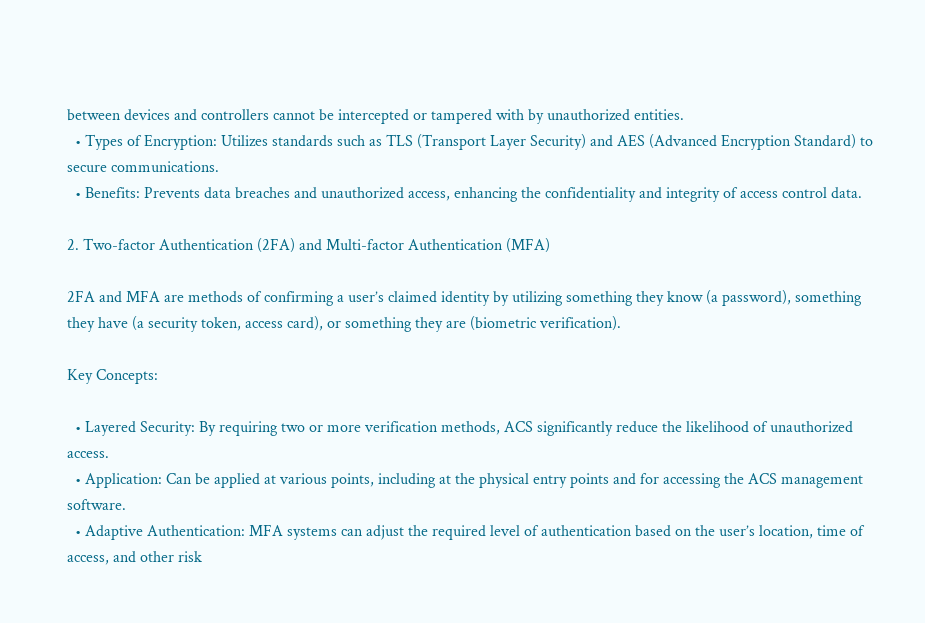between devices and controllers cannot be intercepted or tampered with by unauthorized entities.
  • Types of Encryption: Utilizes standards such as TLS (Transport Layer Security) and AES (Advanced Encryption Standard) to secure communications.
  • Benefits: Prevents data breaches and unauthorized access, enhancing the confidentiality and integrity of access control data.

2. Two-factor Authentication (2FA) and Multi-factor Authentication (MFA)

2FA and MFA are methods of confirming a user’s claimed identity by utilizing something they know (a password), something they have (a security token, access card), or something they are (biometric verification).

Key Concepts:

  • Layered Security: By requiring two or more verification methods, ACS significantly reduce the likelihood of unauthorized access.
  • Application: Can be applied at various points, including at the physical entry points and for accessing the ACS management software.
  • Adaptive Authentication: MFA systems can adjust the required level of authentication based on the user’s location, time of access, and other risk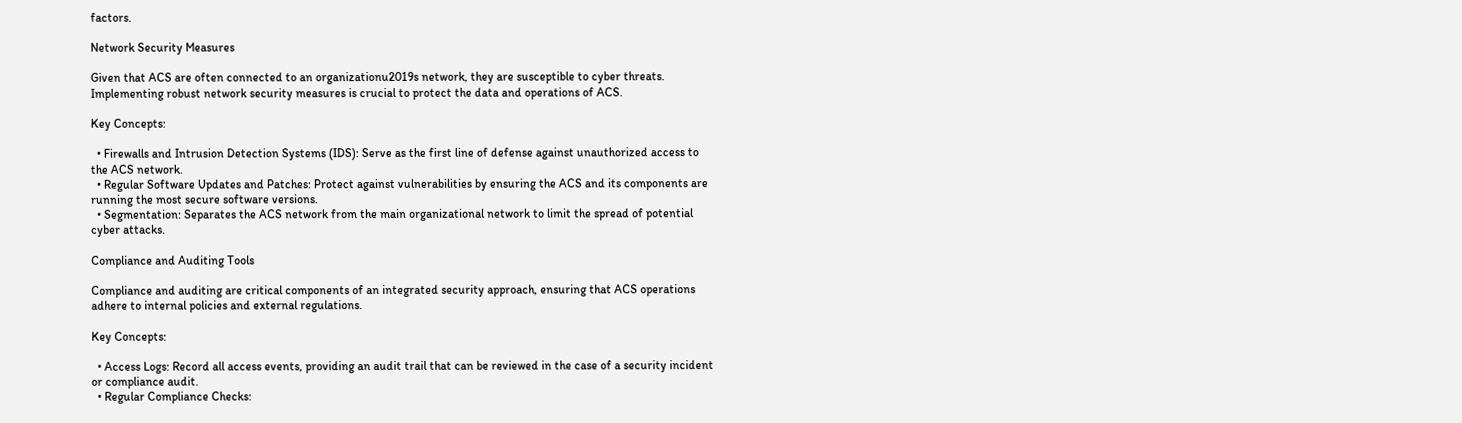factors.

Network Security Measures

Given that ACS are often connected to an organizationu2019s network, they are susceptible to cyber threats. Implementing robust network security measures is crucial to protect the data and operations of ACS.

Key Concepts:

  • Firewalls and Intrusion Detection Systems (IDS): Serve as the first line of defense against unauthorized access to the ACS network.
  • Regular Software Updates and Patches: Protect against vulnerabilities by ensuring the ACS and its components are running the most secure software versions.
  • Segmentation: Separates the ACS network from the main organizational network to limit the spread of potential cyber attacks.

Compliance and Auditing Tools

Compliance and auditing are critical components of an integrated security approach, ensuring that ACS operations adhere to internal policies and external regulations.

Key Concepts:

  • Access Logs: Record all access events, providing an audit trail that can be reviewed in the case of a security incident or compliance audit.
  • Regular Compliance Checks: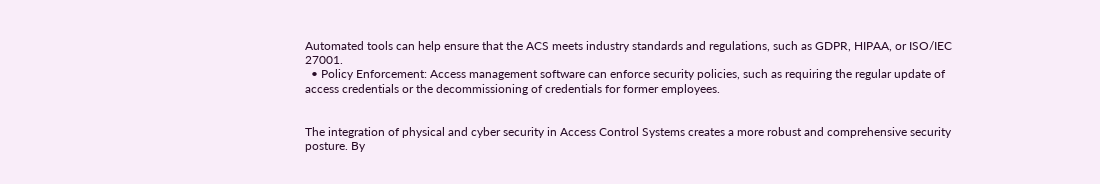Automated tools can help ensure that the ACS meets industry standards and regulations, such as GDPR, HIPAA, or ISO/IEC 27001.
  • Policy Enforcement: Access management software can enforce security policies, such as requiring the regular update of access credentials or the decommissioning of credentials for former employees.


The integration of physical and cyber security in Access Control Systems creates a more robust and comprehensive security posture. By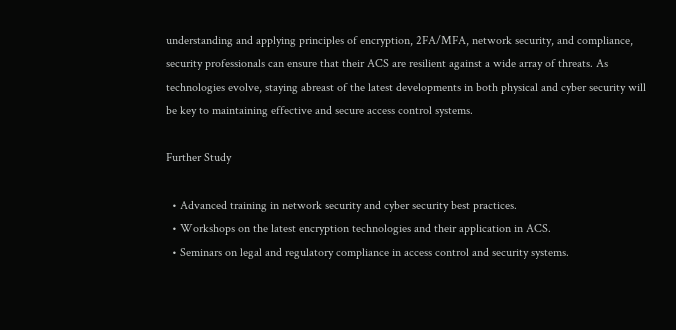understanding and applying principles of encryption, 2FA/MFA, network security, and compliance, security professionals can ensure that their ACS are resilient against a wide array of threats. As technologies evolve, staying abreast of the latest developments in both physical and cyber security will be key to maintaining effective and secure access control systems.

Further Study

  • Advanced training in network security and cyber security best practices.
  • Workshops on the latest encryption technologies and their application in ACS.
  • Seminars on legal and regulatory compliance in access control and security systems.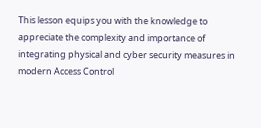This lesson equips you with the knowledge to appreciate the complexity and importance of integrating physical and cyber security measures in modern Access Control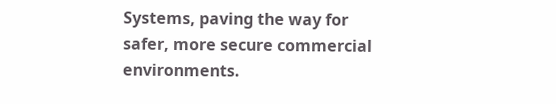Systems, paving the way for safer, more secure commercial environments.